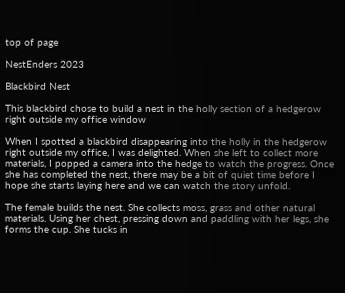top of page

NestEnders 2023

Blackbird Nest

This blackbird chose to build a nest in the holly section of a hedgerow right outside my office window

When I spotted a blackbird disappearing into the holly in the hedgerow right outside my office, I was delighted. When she left to collect more materials, I popped a camera into the hedge to watch the progress. Once she has completed the nest, there may be a bit of quiet time before I hope she starts laying here and we can watch the story unfold.

The female builds the nest. She collects moss, grass and other natural materials. Using her chest, pressing down and paddling with her legs, she forms the cup. She tucks in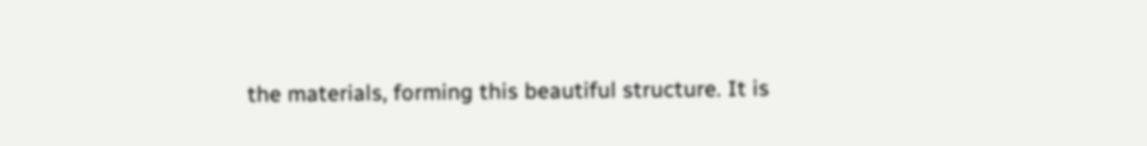the materials, forming this beautiful structure. It is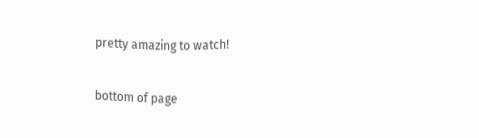pretty amazing to watch!

bottom of page